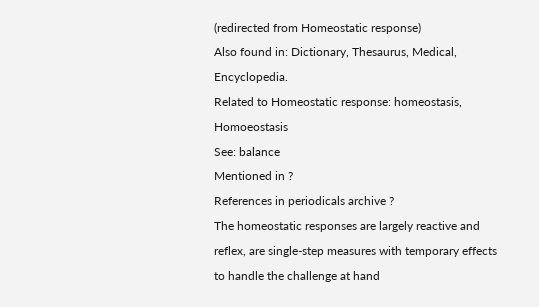(redirected from Homeostatic response)
Also found in: Dictionary, Thesaurus, Medical, Encyclopedia.
Related to Homeostatic response: homeostasis, Homoeostasis
See: balance
Mentioned in ?
References in periodicals archive ?
The homeostatic responses are largely reactive and reflex, are single-step measures with temporary effects to handle the challenge at hand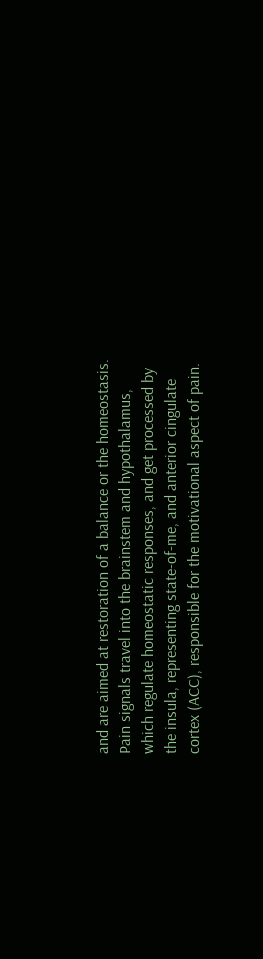and are aimed at restoration of a balance or the homeostasis.
Pain signals travel into the brainstem and hypothalamus, which regulate homeostatic responses, and get processed by the insula, representing state-of-me, and anterior cingulate cortex (ACC), responsible for the motivational aspect of pain.